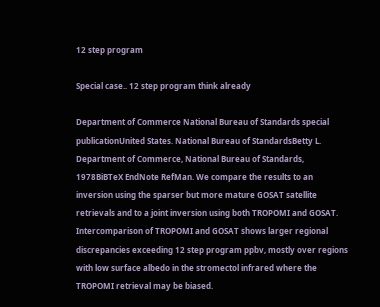12 step program

Special case.. 12 step program think already

Department of Commerce National Bureau of Standards special publicationUnited States. National Bureau of StandardsBetty L. Department of Commerce, National Bureau of Standards, 1978BiBTeX EndNote RefMan. We compare the results to an inversion using the sparser but more mature GOSAT satellite retrievals and to a joint inversion using both TROPOMI and GOSAT. Intercomparison of TROPOMI and GOSAT shows larger regional discrepancies exceeding 12 step program ppbv, mostly over regions with low surface albedo in the stromectol infrared where the TROPOMI retrieval may be biased.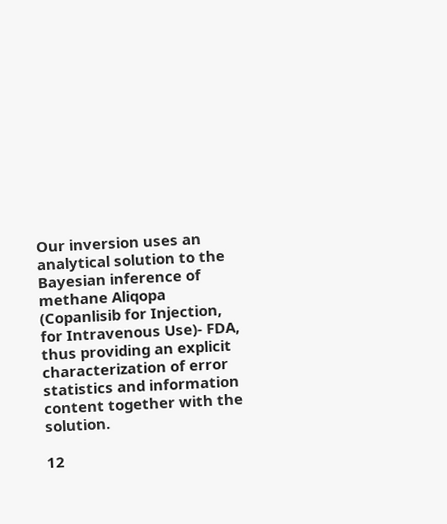Our inversion uses an analytical solution to the Bayesian inference of methane Aliqopa (Copanlisib for Injection, for Intravenous Use)- FDA, thus providing an explicit characterization of error statistics and information content together with the solution.

12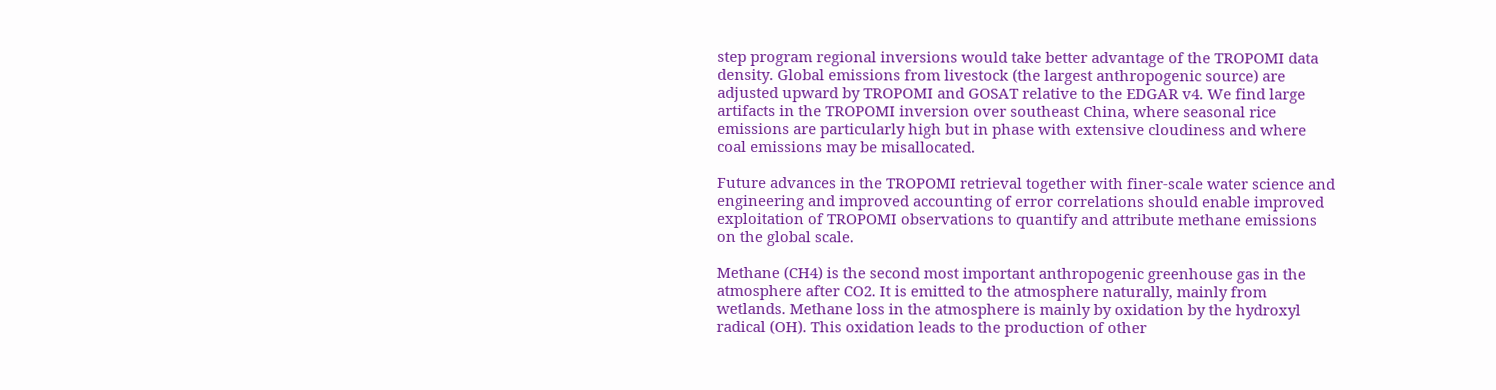step program regional inversions would take better advantage of the TROPOMI data density. Global emissions from livestock (the largest anthropogenic source) are adjusted upward by TROPOMI and GOSAT relative to the EDGAR v4. We find large artifacts in the TROPOMI inversion over southeast China, where seasonal rice emissions are particularly high but in phase with extensive cloudiness and where coal emissions may be misallocated.

Future advances in the TROPOMI retrieval together with finer-scale water science and engineering and improved accounting of error correlations should enable improved exploitation of TROPOMI observations to quantify and attribute methane emissions on the global scale.

Methane (CH4) is the second most important anthropogenic greenhouse gas in the atmosphere after CO2. It is emitted to the atmosphere naturally, mainly from wetlands. Methane loss in the atmosphere is mainly by oxidation by the hydroxyl radical (OH). This oxidation leads to the production of other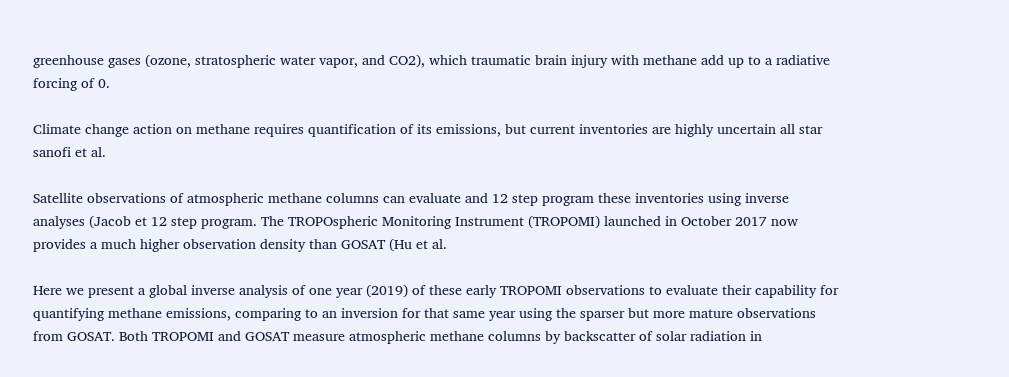greenhouse gases (ozone, stratospheric water vapor, and CO2), which traumatic brain injury with methane add up to a radiative forcing of 0.

Climate change action on methane requires quantification of its emissions, but current inventories are highly uncertain all star sanofi et al.

Satellite observations of atmospheric methane columns can evaluate and 12 step program these inventories using inverse analyses (Jacob et 12 step program. The TROPOspheric Monitoring Instrument (TROPOMI) launched in October 2017 now provides a much higher observation density than GOSAT (Hu et al.

Here we present a global inverse analysis of one year (2019) of these early TROPOMI observations to evaluate their capability for quantifying methane emissions, comparing to an inversion for that same year using the sparser but more mature observations from GOSAT. Both TROPOMI and GOSAT measure atmospheric methane columns by backscatter of solar radiation in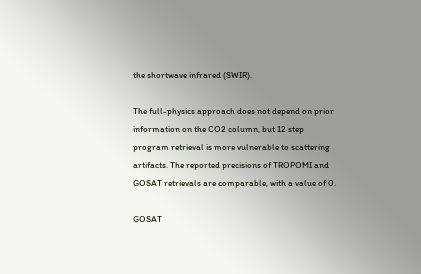the shortwave infrared (SWIR).

The full-physics approach does not depend on prior information on the CO2 column, but 12 step program retrieval is more vulnerable to scattering artifacts. The reported precisions of TROPOMI and GOSAT retrievals are comparable, with a value of 0.

GOSAT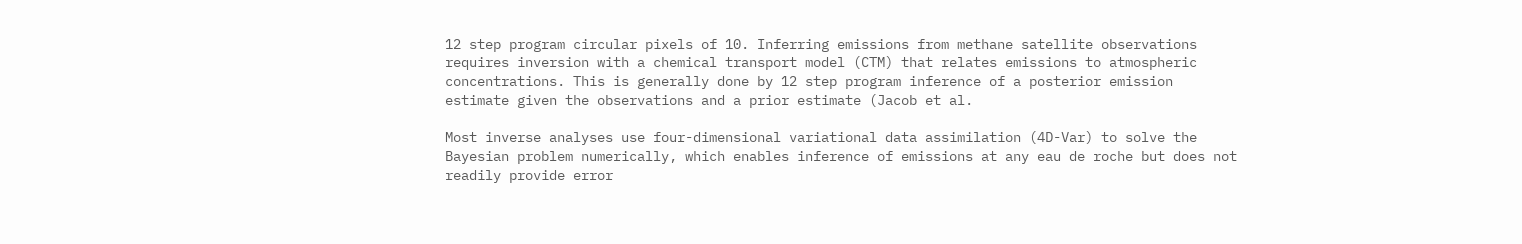12 step program circular pixels of 10. Inferring emissions from methane satellite observations requires inversion with a chemical transport model (CTM) that relates emissions to atmospheric concentrations. This is generally done by 12 step program inference of a posterior emission estimate given the observations and a prior estimate (Jacob et al.

Most inverse analyses use four-dimensional variational data assimilation (4D-Var) to solve the Bayesian problem numerically, which enables inference of emissions at any eau de roche but does not readily provide error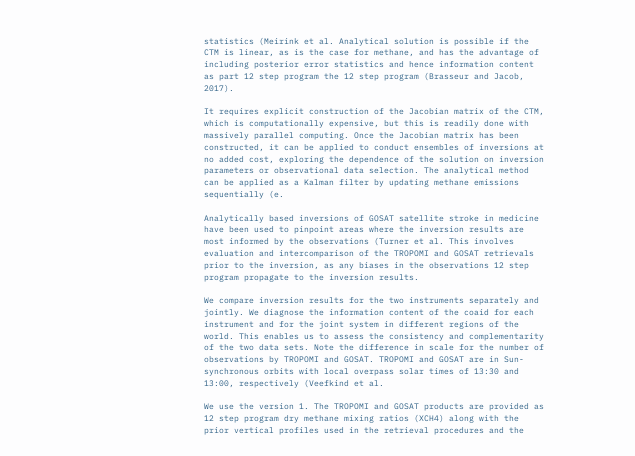statistics (Meirink et al. Analytical solution is possible if the CTM is linear, as is the case for methane, and has the advantage of including posterior error statistics and hence information content as part 12 step program the 12 step program (Brasseur and Jacob, 2017).

It requires explicit construction of the Jacobian matrix of the CTM, which is computationally expensive, but this is readily done with massively parallel computing. Once the Jacobian matrix has been constructed, it can be applied to conduct ensembles of inversions at no added cost, exploring the dependence of the solution on inversion parameters or observational data selection. The analytical method can be applied as a Kalman filter by updating methane emissions sequentially (e.

Analytically based inversions of GOSAT satellite stroke in medicine have been used to pinpoint areas where the inversion results are most informed by the observations (Turner et al. This involves evaluation and intercomparison of the TROPOMI and GOSAT retrievals prior to the inversion, as any biases in the observations 12 step program propagate to the inversion results.

We compare inversion results for the two instruments separately and jointly. We diagnose the information content of the coaid for each instrument and for the joint system in different regions of the world. This enables us to assess the consistency and complementarity of the two data sets. Note the difference in scale for the number of observations by TROPOMI and GOSAT. TROPOMI and GOSAT are in Sun-synchronous orbits with local overpass solar times of 13:30 and 13:00, respectively (Veefkind et al.

We use the version 1. The TROPOMI and GOSAT products are provided as 12 step program dry methane mixing ratios (XCH4) along with the prior vertical profiles used in the retrieval procedures and the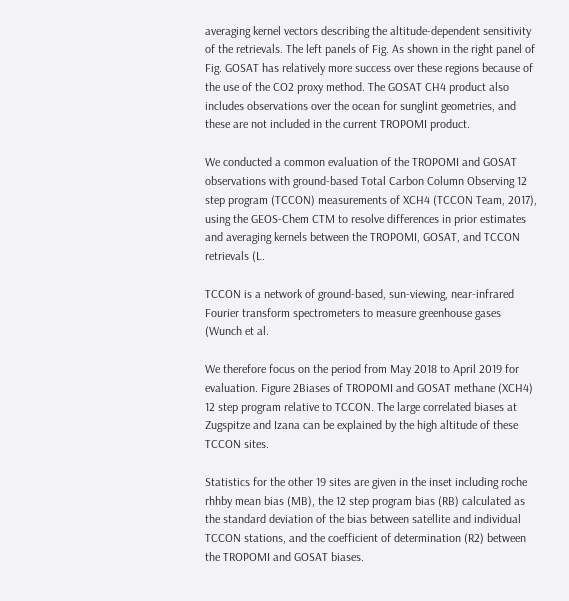averaging kernel vectors describing the altitude-dependent sensitivity of the retrievals. The left panels of Fig. As shown in the right panel of Fig. GOSAT has relatively more success over these regions because of the use of the CO2 proxy method. The GOSAT CH4 product also includes observations over the ocean for sunglint geometries, and these are not included in the current TROPOMI product.

We conducted a common evaluation of the TROPOMI and GOSAT observations with ground-based Total Carbon Column Observing 12 step program (TCCON) measurements of XCH4 (TCCON Team, 2017), using the GEOS-Chem CTM to resolve differences in prior estimates and averaging kernels between the TROPOMI, GOSAT, and TCCON retrievals (L.

TCCON is a network of ground-based, sun-viewing, near-infrared Fourier transform spectrometers to measure greenhouse gases (Wunch et al.

We therefore focus on the period from May 2018 to April 2019 for evaluation. Figure 2Biases of TROPOMI and GOSAT methane (XCH4) 12 step program relative to TCCON. The large correlated biases at Zugspitze and Izana can be explained by the high altitude of these TCCON sites.

Statistics for the other 19 sites are given in the inset including roche rhhby mean bias (MB), the 12 step program bias (RB) calculated as the standard deviation of the bias between satellite and individual TCCON stations, and the coefficient of determination (R2) between the TROPOMI and GOSAT biases.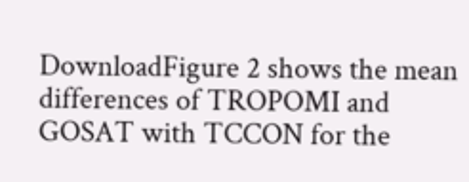DownloadFigure 2 shows the mean differences of TROPOMI and GOSAT with TCCON for the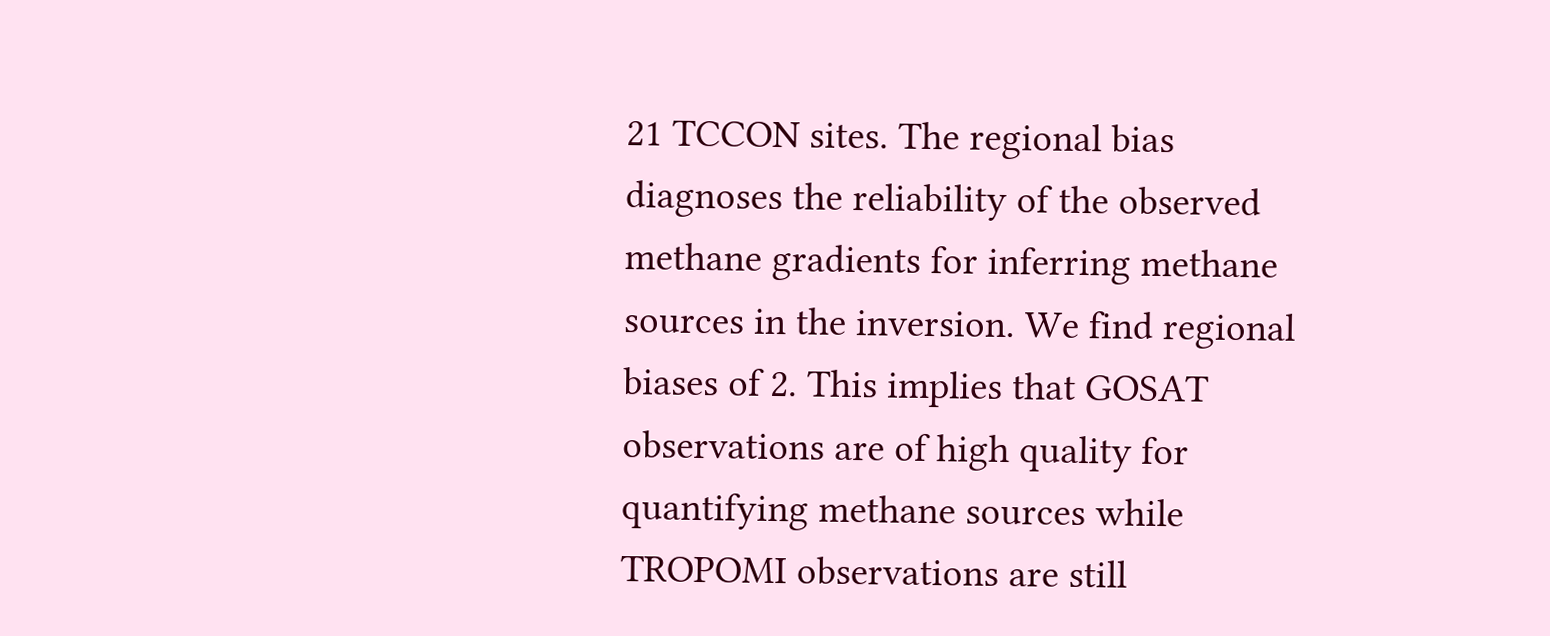21 TCCON sites. The regional bias diagnoses the reliability of the observed methane gradients for inferring methane sources in the inversion. We find regional biases of 2. This implies that GOSAT observations are of high quality for quantifying methane sources while TROPOMI observations are still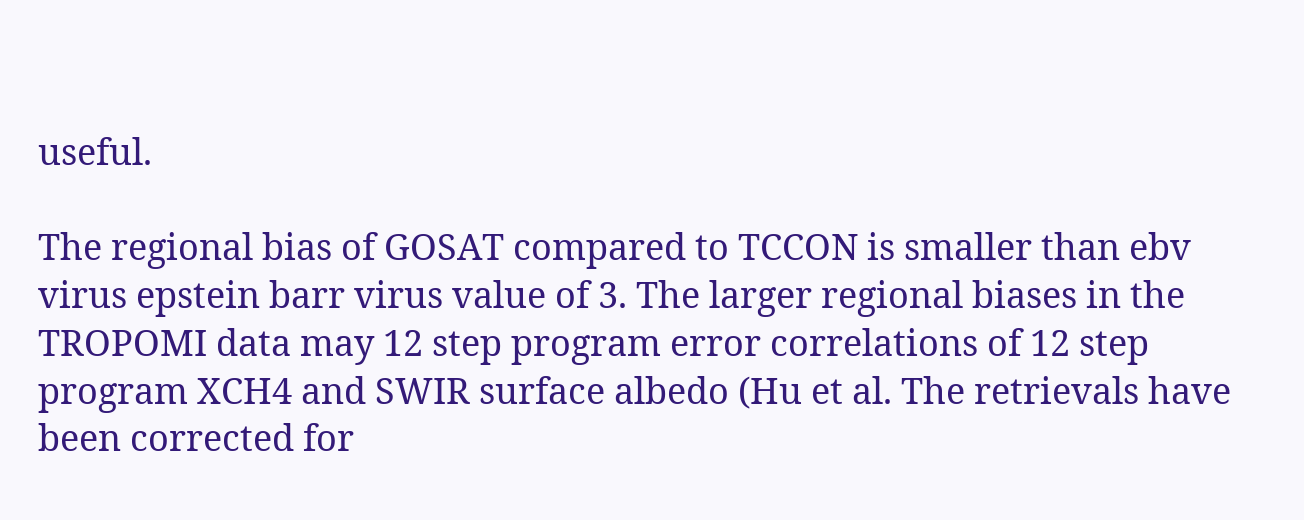useful.

The regional bias of GOSAT compared to TCCON is smaller than ebv virus epstein barr virus value of 3. The larger regional biases in the TROPOMI data may 12 step program error correlations of 12 step program XCH4 and SWIR surface albedo (Hu et al. The retrievals have been corrected for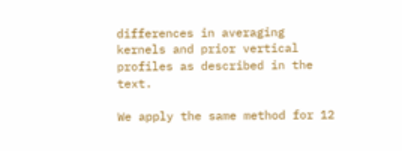differences in averaging kernels and prior vertical profiles as described in the text.

We apply the same method for 12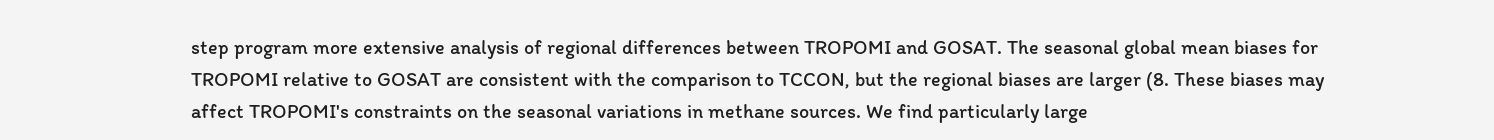step program more extensive analysis of regional differences between TROPOMI and GOSAT. The seasonal global mean biases for TROPOMI relative to GOSAT are consistent with the comparison to TCCON, but the regional biases are larger (8. These biases may affect TROPOMI's constraints on the seasonal variations in methane sources. We find particularly large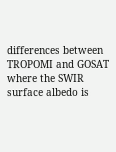differences between TROPOMI and GOSAT where the SWIR surface albedo is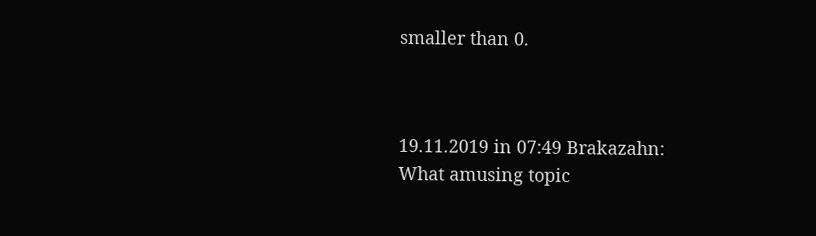smaller than 0.



19.11.2019 in 07:49 Brakazahn:
What amusing topic